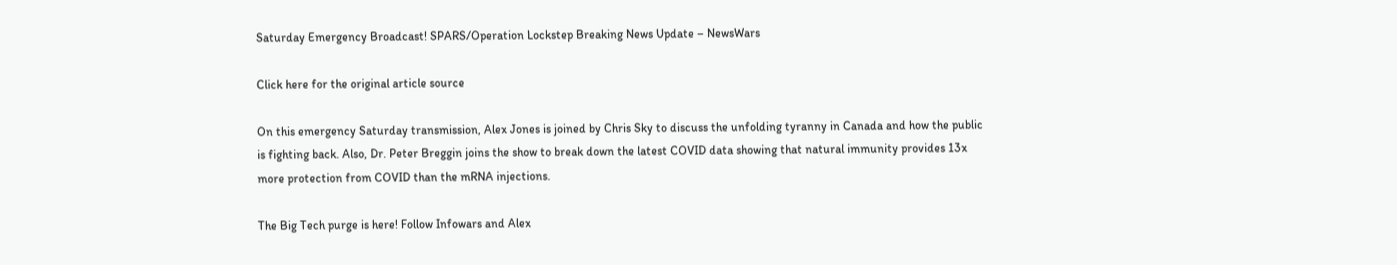Saturday Emergency Broadcast! SPARS/Operation Lockstep Breaking News Update – NewsWars

Click here for the original article source

On this emergency Saturday transmission, Alex Jones is joined by Chris Sky to discuss the unfolding tyranny in Canada and how the public is fighting back. Also, Dr. Peter Breggin joins the show to break down the latest COVID data showing that natural immunity provides 13x more protection from COVID than the mRNA injections.

The Big Tech purge is here! Follow Infowars and Alex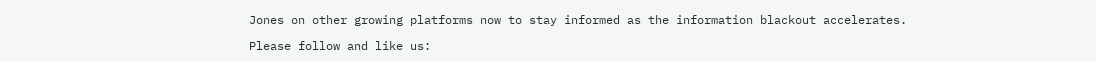Jones on other growing platforms now to stay informed as the information blackout accelerates.

Please follow and like us: